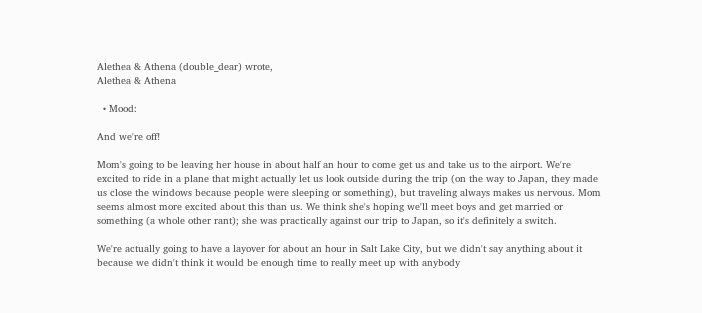Alethea & Athena (double_dear) wrote,
Alethea & Athena

  • Mood:

And we're off!

Mom's going to be leaving her house in about half an hour to come get us and take us to the airport. We're excited to ride in a plane that might actually let us look outside during the trip (on the way to Japan, they made us close the windows because people were sleeping or something), but traveling always makes us nervous. Mom seems almost more excited about this than us. We think she's hoping we'll meet boys and get married or something (a whole other rant); she was practically against our trip to Japan, so it's definitely a switch.

We're actually going to have a layover for about an hour in Salt Lake City, but we didn't say anything about it because we didn't think it would be enough time to really meet up with anybody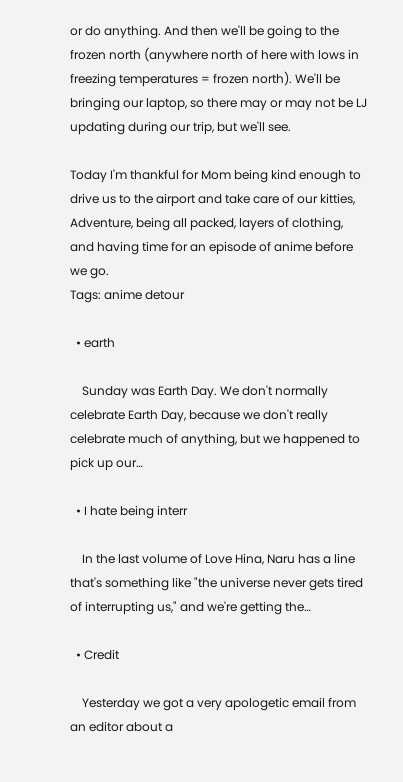or do anything. And then we'll be going to the frozen north (anywhere north of here with lows in freezing temperatures = frozen north). We'll be bringing our laptop, so there may or may not be LJ updating during our trip, but we'll see.

Today I'm thankful for Mom being kind enough to drive us to the airport and take care of our kitties, Adventure, being all packed, layers of clothing, and having time for an episode of anime before we go.
Tags: anime detour

  • earth

    Sunday was Earth Day. We don't normally celebrate Earth Day, because we don't really celebrate much of anything, but we happened to pick up our…

  • I hate being interr

    In the last volume of Love Hina, Naru has a line that's something like "the universe never gets tired of interrupting us," and we're getting the…

  • Credit

    Yesterday we got a very apologetic email from an editor about a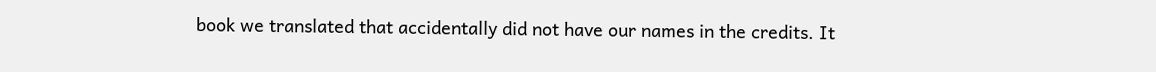book we translated that accidentally did not have our names in the credits. It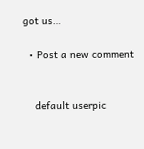got us…

  • Post a new comment


    default userpic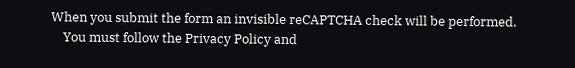When you submit the form an invisible reCAPTCHA check will be performed.
    You must follow the Privacy Policy and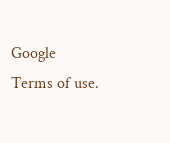Google Terms of use.